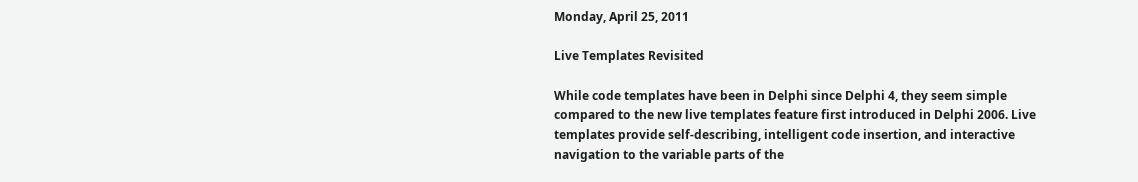Monday, April 25, 2011

Live Templates Revisited

While code templates have been in Delphi since Delphi 4, they seem simple compared to the new live templates feature first introduced in Delphi 2006. Live templates provide self-describing, intelligent code insertion, and interactive navigation to the variable parts of the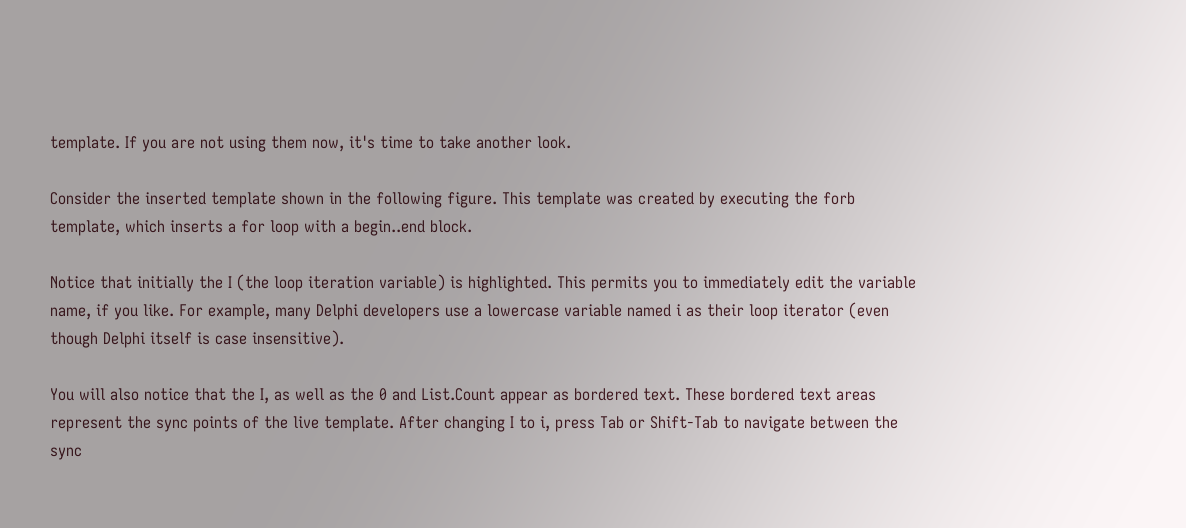template. If you are not using them now, it's time to take another look.

Consider the inserted template shown in the following figure. This template was created by executing the forb template, which inserts a for loop with a begin..end block.

Notice that initially the I (the loop iteration variable) is highlighted. This permits you to immediately edit the variable name, if you like. For example, many Delphi developers use a lowercase variable named i as their loop iterator (even though Delphi itself is case insensitive).

You will also notice that the I, as well as the 0 and List.Count appear as bordered text. These bordered text areas represent the sync points of the live template. After changing I to i, press Tab or Shift-Tab to navigate between the sync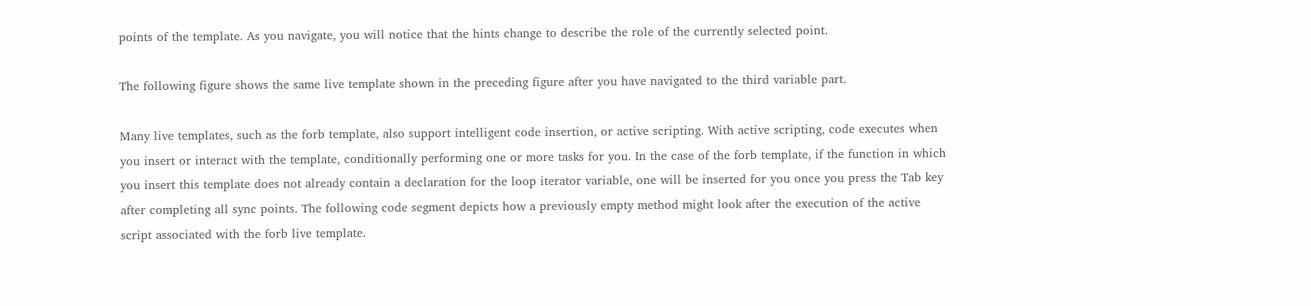points of the template. As you navigate, you will notice that the hints change to describe the role of the currently selected point.

The following figure shows the same live template shown in the preceding figure after you have navigated to the third variable part.

Many live templates, such as the forb template, also support intelligent code insertion, or active scripting. With active scripting, code executes when you insert or interact with the template, conditionally performing one or more tasks for you. In the case of the forb template, if the function in which you insert this template does not already contain a declaration for the loop iterator variable, one will be inserted for you once you press the Tab key after completing all sync points. The following code segment depicts how a previously empty method might look after the execution of the active script associated with the forb live template.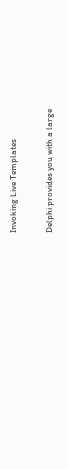Invoking Live Templates

Delphi provides you with a large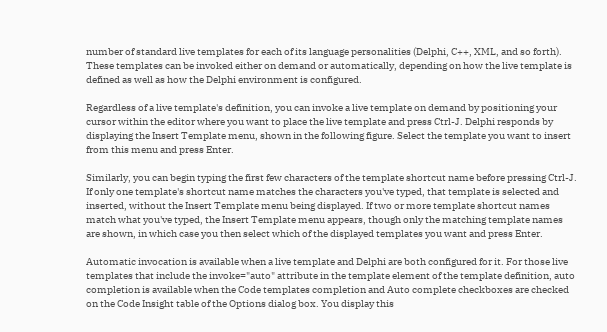number of standard live templates for each of its language personalities (Delphi, C++, XML, and so forth). These templates can be invoked either on demand or automatically, depending on how the live template is defined as well as how the Delphi environment is configured.

Regardless of a live template's definition, you can invoke a live template on demand by positioning your cursor within the editor where you want to place the live template and press Ctrl-J. Delphi responds by displaying the Insert Template menu, shown in the following figure. Select the template you want to insert from this menu and press Enter.

Similarly, you can begin typing the first few characters of the template shortcut name before pressing Ctrl-J. If only one template's shortcut name matches the characters you've typed, that template is selected and inserted, without the Insert Template menu being displayed. If two or more template shortcut names match what you've typed, the Insert Template menu appears, though only the matching template names are shown, in which case you then select which of the displayed templates you want and press Enter.

Automatic invocation is available when a live template and Delphi are both configured for it. For those live templates that include the invoke="auto" attribute in the template element of the template definition, auto completion is available when the Code templates completion and Auto complete checkboxes are checked on the Code Insight table of the Options dialog box. You display this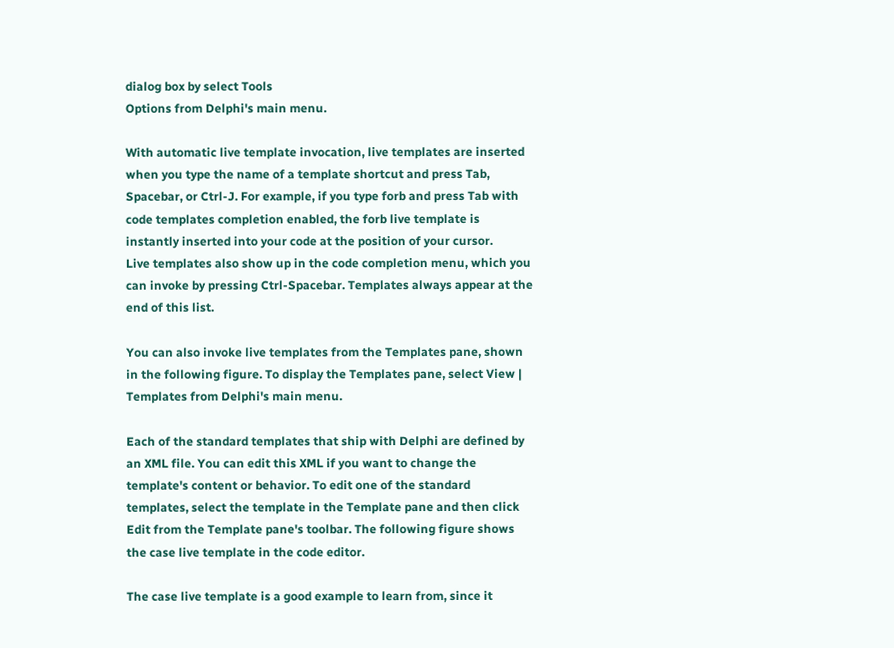dialog box by select Tools
Options from Delphi's main menu.

With automatic live template invocation, live templates are inserted when you type the name of a template shortcut and press Tab, Spacebar, or Ctrl-J. For example, if you type forb and press Tab with code templates completion enabled, the forb live template is instantly inserted into your code at the position of your cursor.
Live templates also show up in the code completion menu, which you can invoke by pressing Ctrl-Spacebar. Templates always appear at the end of this list.

You can also invoke live templates from the Templates pane, shown in the following figure. To display the Templates pane, select View | Templates from Delphi's main menu.

Each of the standard templates that ship with Delphi are defined by an XML file. You can edit this XML if you want to change the template's content or behavior. To edit one of the standard templates, select the template in the Template pane and then click Edit from the Template pane's toolbar. The following figure shows the case live template in the code editor.

The case live template is a good example to learn from, since it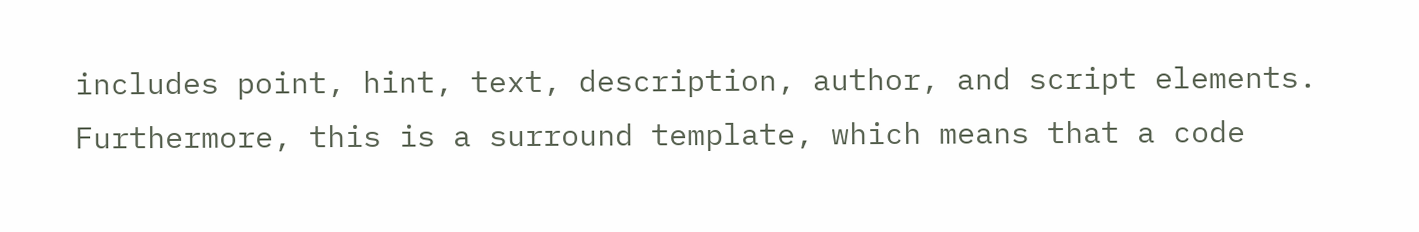includes point, hint, text, description, author, and script elements. Furthermore, this is a surround template, which means that a code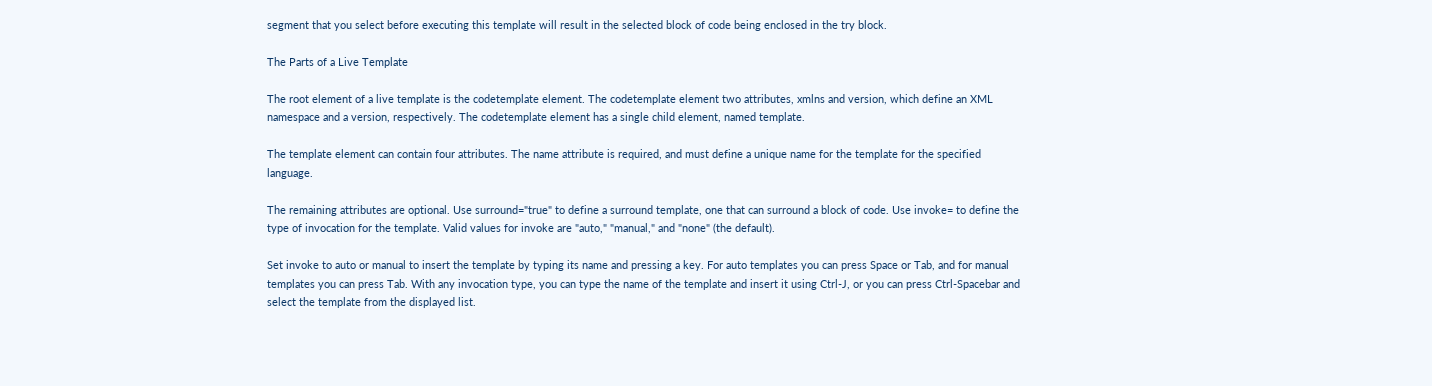segment that you select before executing this template will result in the selected block of code being enclosed in the try block.

The Parts of a Live Template

The root element of a live template is the codetemplate element. The codetemplate element two attributes, xmlns and version, which define an XML namespace and a version, respectively. The codetemplate element has a single child element, named template.

The template element can contain four attributes. The name attribute is required, and must define a unique name for the template for the specified language.

The remaining attributes are optional. Use surround="true" to define a surround template, one that can surround a block of code. Use invoke= to define the type of invocation for the template. Valid values for invoke are "auto," "manual," and "none" (the default).

Set invoke to auto or manual to insert the template by typing its name and pressing a key. For auto templates you can press Space or Tab, and for manual templates you can press Tab. With any invocation type, you can type the name of the template and insert it using Ctrl-J, or you can press Ctrl-Spacebar and select the template from the displayed list.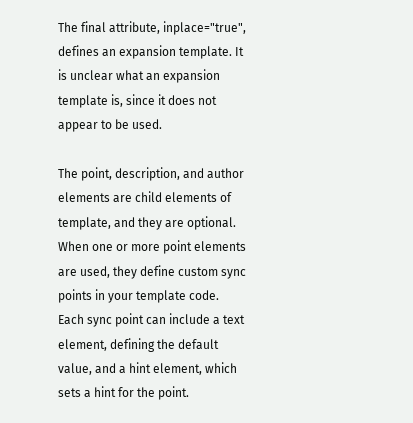The final attribute, inplace="true", defines an expansion template. It is unclear what an expansion template is, since it does not appear to be used.

The point, description, and author elements are child elements of template, and they are optional. When one or more point elements are used, they define custom sync points in your template code. Each sync point can include a text element, defining the default value, and a hint element, which sets a hint for the point.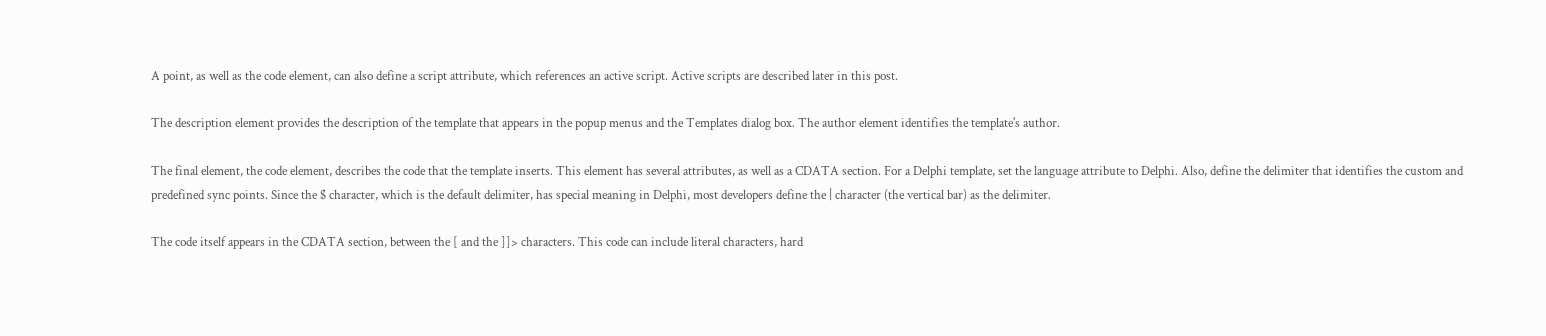A point, as well as the code element, can also define a script attribute, which references an active script. Active scripts are described later in this post.

The description element provides the description of the template that appears in the popup menus and the Templates dialog box. The author element identifies the template's author.

The final element, the code element, describes the code that the template inserts. This element has several attributes, as well as a CDATA section. For a Delphi template, set the language attribute to Delphi. Also, define the delimiter that identifies the custom and predefined sync points. Since the $ character, which is the default delimiter, has special meaning in Delphi, most developers define the | character (the vertical bar) as the delimiter.

The code itself appears in the CDATA section, between the [ and the ]]> characters. This code can include literal characters, hard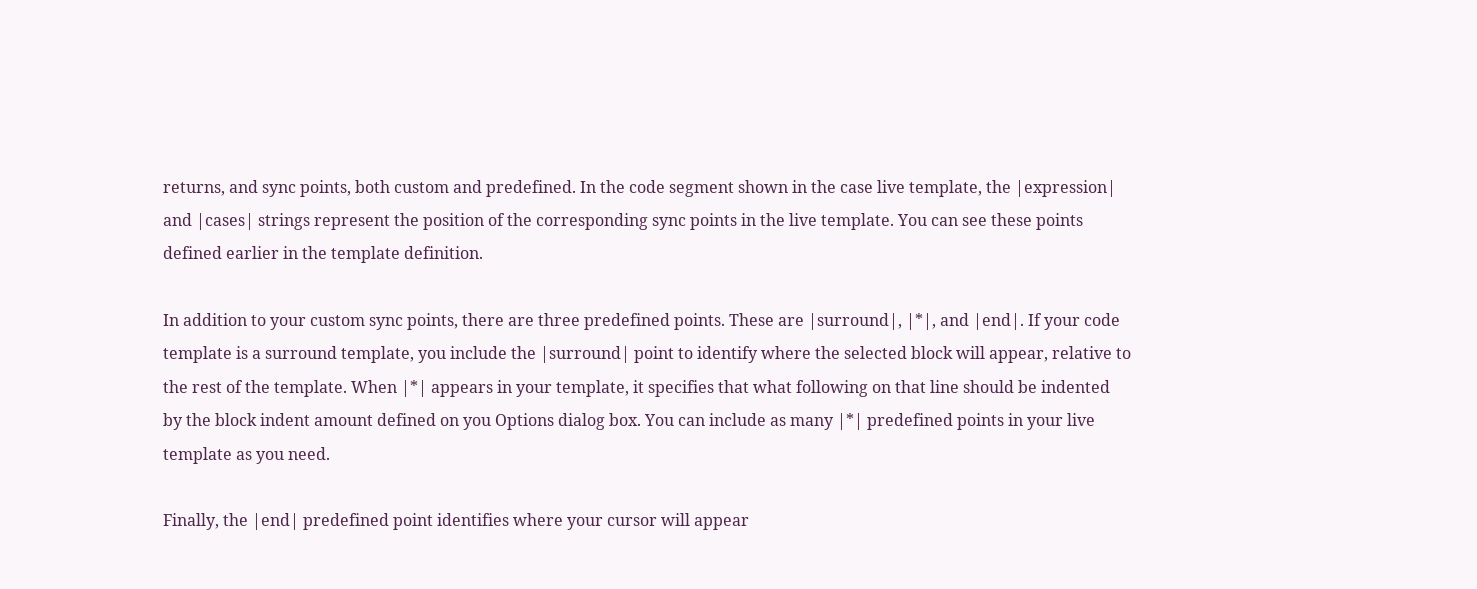returns, and sync points, both custom and predefined. In the code segment shown in the case live template, the |expression| and |cases| strings represent the position of the corresponding sync points in the live template. You can see these points defined earlier in the template definition.

In addition to your custom sync points, there are three predefined points. These are |surround|, |*|, and |end|. If your code template is a surround template, you include the |surround| point to identify where the selected block will appear, relative to the rest of the template. When |*| appears in your template, it specifies that what following on that line should be indented by the block indent amount defined on you Options dialog box. You can include as many |*| predefined points in your live template as you need.

Finally, the |end| predefined point identifies where your cursor will appear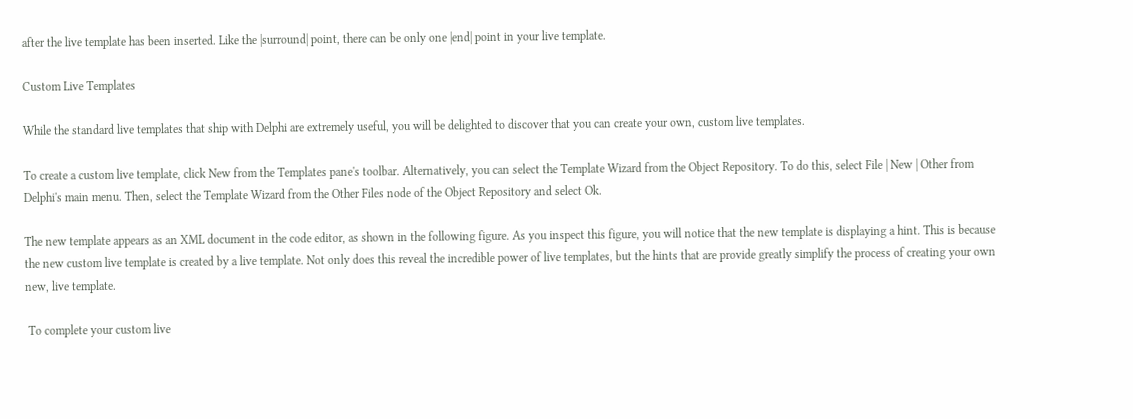after the live template has been inserted. Like the |surround| point, there can be only one |end| point in your live template.

Custom Live Templates

While the standard live templates that ship with Delphi are extremely useful, you will be delighted to discover that you can create your own, custom live templates.

To create a custom live template, click New from the Templates pane's toolbar. Alternatively, you can select the Template Wizard from the Object Repository. To do this, select File | New | Other from Delphi's main menu. Then, select the Template Wizard from the Other Files node of the Object Repository and select Ok.

The new template appears as an XML document in the code editor, as shown in the following figure. As you inspect this figure, you will notice that the new template is displaying a hint. This is because the new custom live template is created by a live template. Not only does this reveal the incredible power of live templates, but the hints that are provide greatly simplify the process of creating your own new, live template.

 To complete your custom live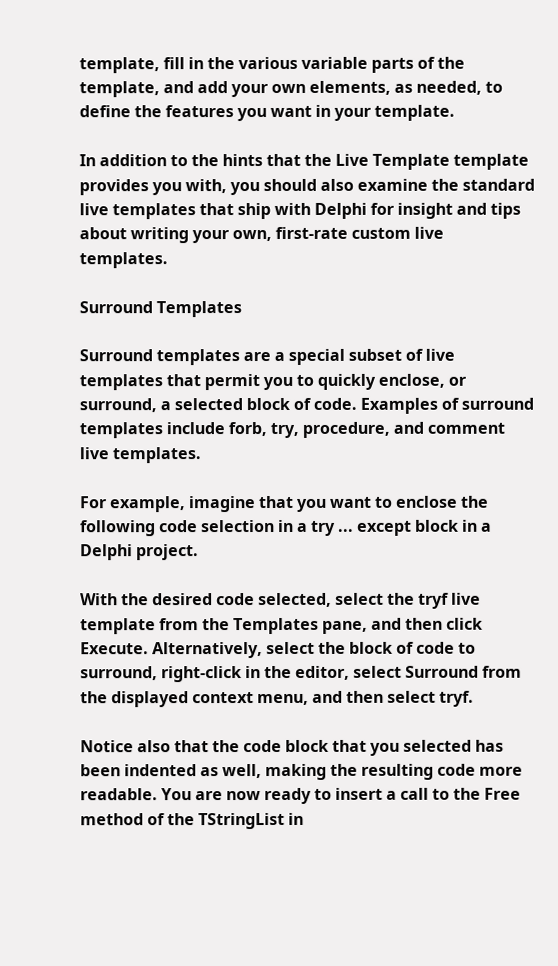template, fill in the various variable parts of the template, and add your own elements, as needed, to define the features you want in your template.

In addition to the hints that the Live Template template provides you with, you should also examine the standard live templates that ship with Delphi for insight and tips about writing your own, first-rate custom live templates.

Surround Templates

Surround templates are a special subset of live templates that permit you to quickly enclose, or surround, a selected block of code. Examples of surround templates include forb, try, procedure, and comment live templates.

For example, imagine that you want to enclose the following code selection in a try ... except block in a Delphi project.

With the desired code selected, select the tryf live template from the Templates pane, and then click Execute. Alternatively, select the block of code to surround, right-click in the editor, select Surround from the displayed context menu, and then select tryf.

Notice also that the code block that you selected has been indented as well, making the resulting code more readable. You are now ready to insert a call to the Free method of the TStringList in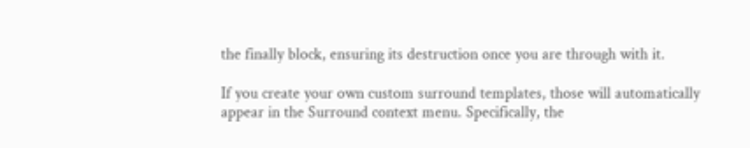the finally block, ensuring its destruction once you are through with it.

If you create your own custom surround templates, those will automatically appear in the Surround context menu. Specifically, the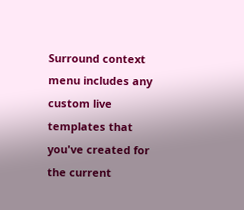Surround context menu includes any custom live templates that you've created for the current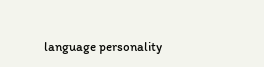language personality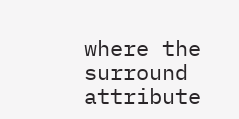where the surround attribute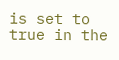is set to true in the